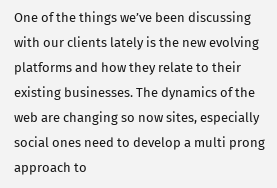One of the things we’ve been discussing with our clients lately is the new evolving platforms and how they relate to their existing businesses. The dynamics of the web are changing so now sites, especially social ones need to develop a multi prong approach to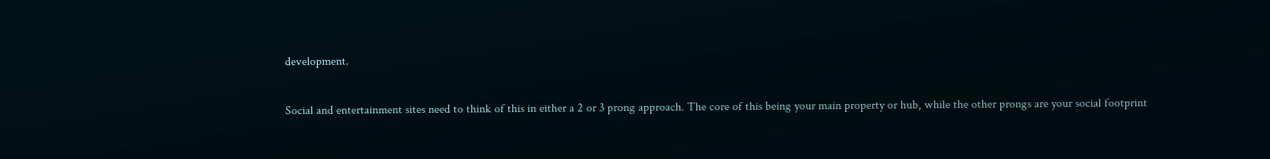development.

Social and entertainment sites need to think of this in either a 2 or 3 prong approach. The core of this being your main property or hub, while the other prongs are your social footprint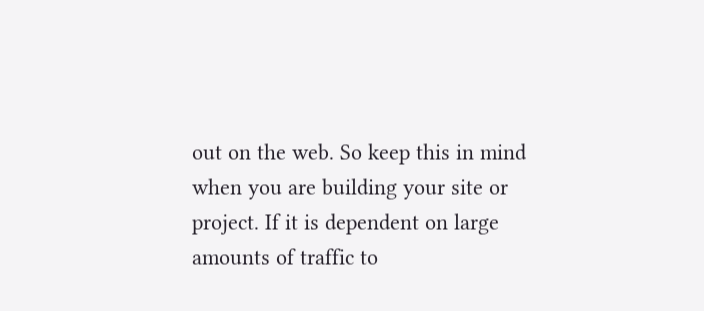out on the web. So keep this in mind when you are building your site or project. If it is dependent on large amounts of traffic to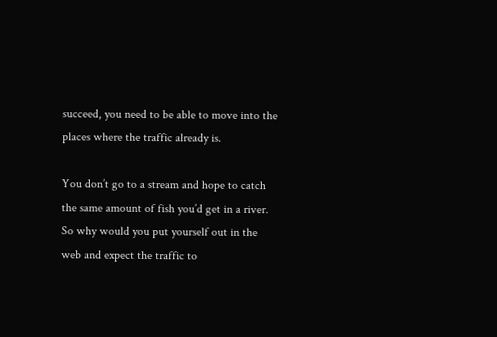succeed, you need to be able to move into the places where the traffic already is.

You don’t go to a stream and hope to catch the same amount of fish you’d get in a river. So why would you put yourself out in the web and expect the traffic to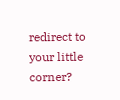redirect to your little corner?